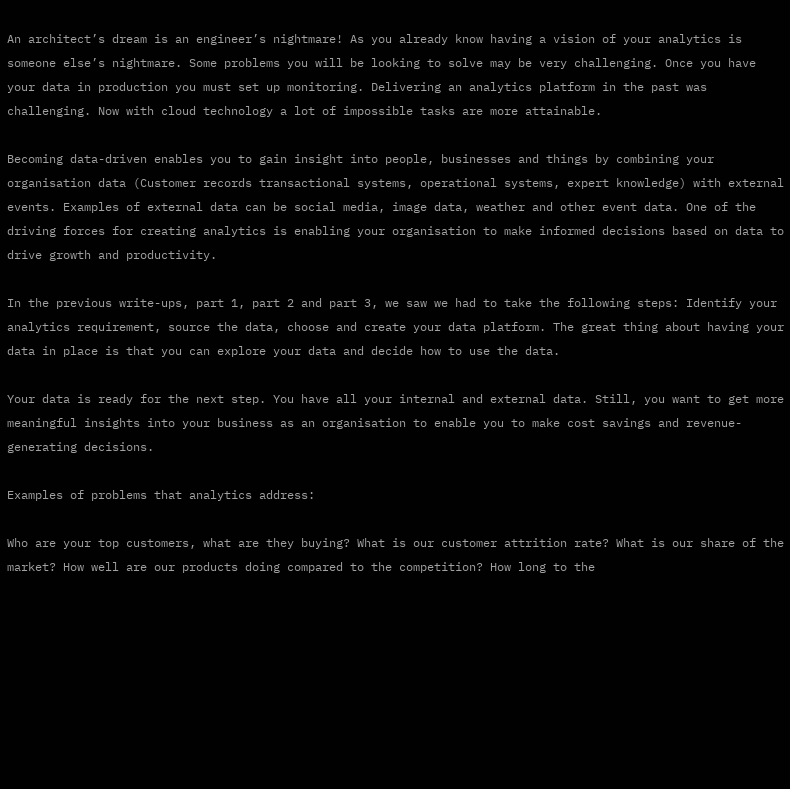An architect’s dream is an engineer’s nightmare! As you already know having a vision of your analytics is someone else’s nightmare. Some problems you will be looking to solve may be very challenging. Once you have your data in production you must set up monitoring. Delivering an analytics platform in the past was challenging. Now with cloud technology a lot of impossible tasks are more attainable.

Becoming data-driven enables you to gain insight into people, businesses and things by combining your organisation data (Customer records transactional systems, operational systems, expert knowledge) with external events. Examples of external data can be social media, image data, weather and other event data. One of the driving forces for creating analytics is enabling your organisation to make informed decisions based on data to drive growth and productivity.

In the previous write-ups, part 1, part 2 and part 3, we saw we had to take the following steps: Identify your analytics requirement, source the data, choose and create your data platform. The great thing about having your data in place is that you can explore your data and decide how to use the data.

Your data is ready for the next step. You have all your internal and external data. Still, you want to get more meaningful insights into your business as an organisation to enable you to make cost savings and revenue-generating decisions.

Examples of problems that analytics address:

Who are your top customers, what are they buying? What is our customer attrition rate? What is our share of the market? How well are our products doing compared to the competition? How long to the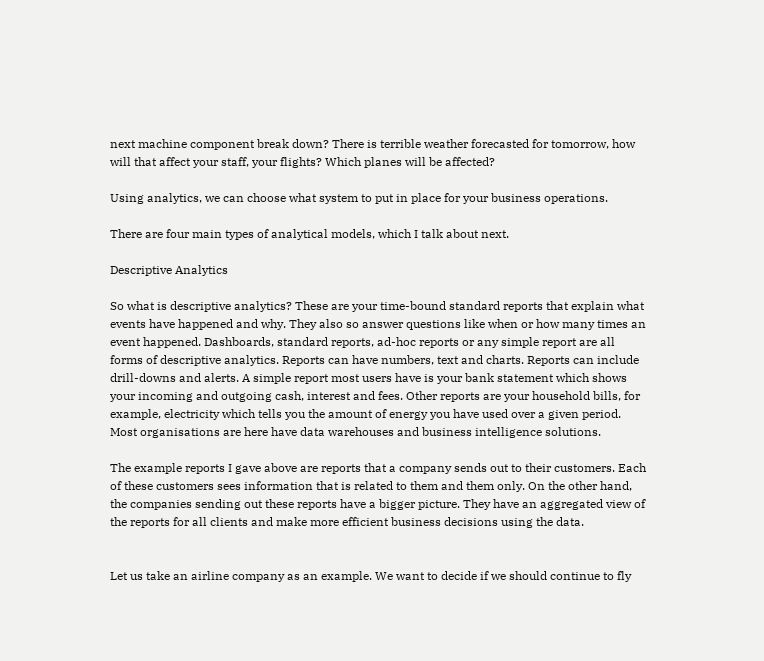next machine component break down? There is terrible weather forecasted for tomorrow, how will that affect your staff, your flights? Which planes will be affected?

Using analytics, we can choose what system to put in place for your business operations.

There are four main types of analytical models, which I talk about next.

Descriptive Analytics

So what is descriptive analytics? These are your time-bound standard reports that explain what events have happened and why. They also so answer questions like when or how many times an event happened. Dashboards, standard reports, ad-hoc reports or any simple report are all forms of descriptive analytics. Reports can have numbers, text and charts. Reports can include drill-downs and alerts. A simple report most users have is your bank statement which shows your incoming and outgoing cash, interest and fees. Other reports are your household bills, for example, electricity which tells you the amount of energy you have used over a given period. Most organisations are here have data warehouses and business intelligence solutions.

The example reports I gave above are reports that a company sends out to their customers. Each of these customers sees information that is related to them and them only. On the other hand, the companies sending out these reports have a bigger picture. They have an aggregated view of the reports for all clients and make more efficient business decisions using the data.


Let us take an airline company as an example. We want to decide if we should continue to fly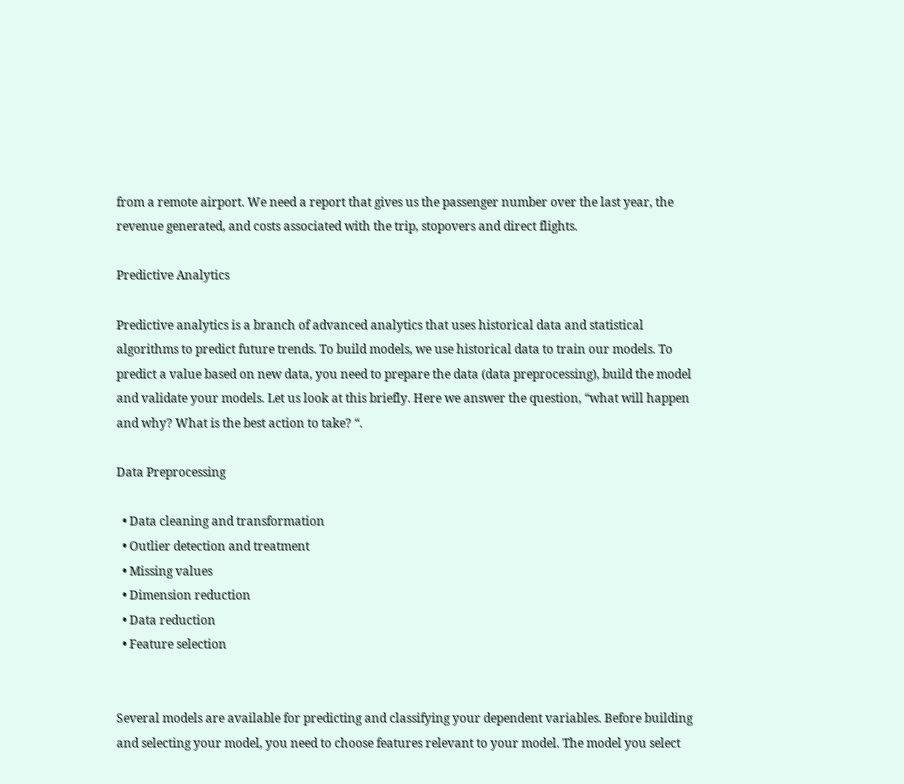from a remote airport. We need a report that gives us the passenger number over the last year, the revenue generated, and costs associated with the trip, stopovers and direct flights.

Predictive Analytics

Predictive analytics is a branch of advanced analytics that uses historical data and statistical algorithms to predict future trends. To build models, we use historical data to train our models. To predict a value based on new data, you need to prepare the data (data preprocessing), build the model and validate your models. Let us look at this briefly. Here we answer the question, “what will happen and why? What is the best action to take? “.

Data Preprocessing

  • Data cleaning and transformation
  • Outlier detection and treatment
  • Missing values
  • Dimension reduction
  • Data reduction
  • Feature selection


Several models are available for predicting and classifying your dependent variables. Before building and selecting your model, you need to choose features relevant to your model. The model you select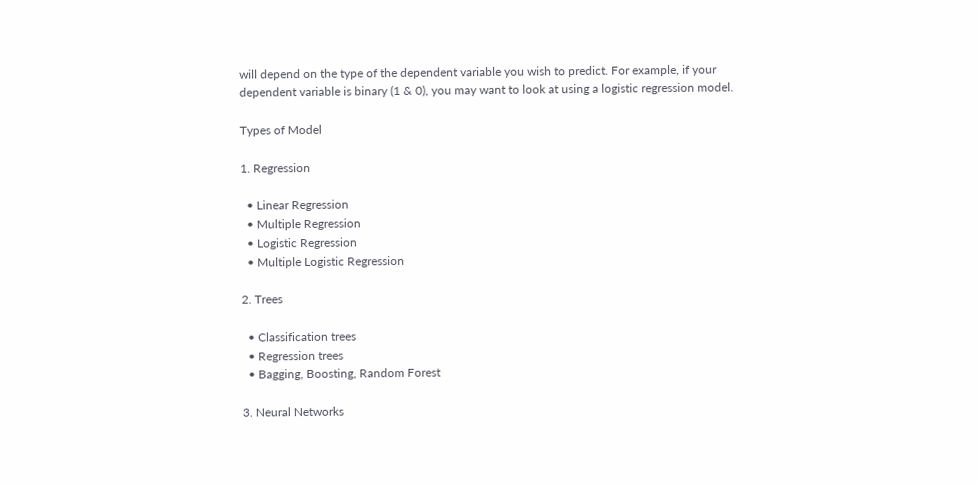will depend on the type of the dependent variable you wish to predict. For example, if your dependent variable is binary (1 & 0), you may want to look at using a logistic regression model.

Types of Model

1. Regression

  • Linear Regression
  • Multiple Regression
  • Logistic Regression
  • Multiple Logistic Regression

2. Trees

  • Classification trees
  • Regression trees
  • Bagging, Boosting, Random Forest

3. Neural Networks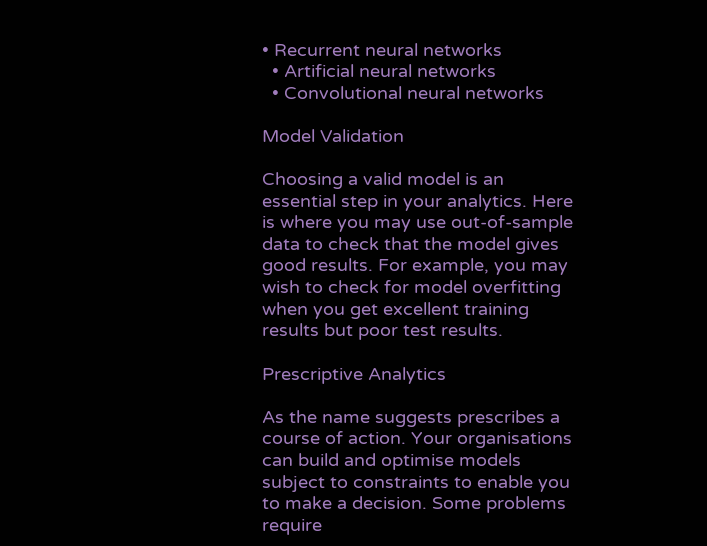• Recurrent neural networks
  • Artificial neural networks
  • Convolutional neural networks

Model Validation

Choosing a valid model is an essential step in your analytics. Here is where you may use out-of-sample data to check that the model gives good results. For example, you may wish to check for model overfitting when you get excellent training results but poor test results.

Prescriptive Analytics

As the name suggests prescribes a course of action. Your organisations can build and optimise models subject to constraints to enable you to make a decision. Some problems require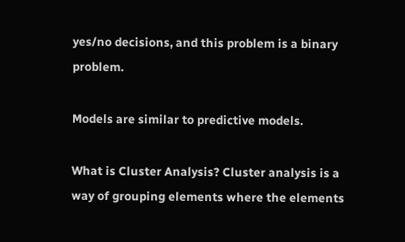yes/no decisions, and this problem is a binary problem.

Models are similar to predictive models.

What is Cluster Analysis? Cluster analysis is a way of grouping elements where the elements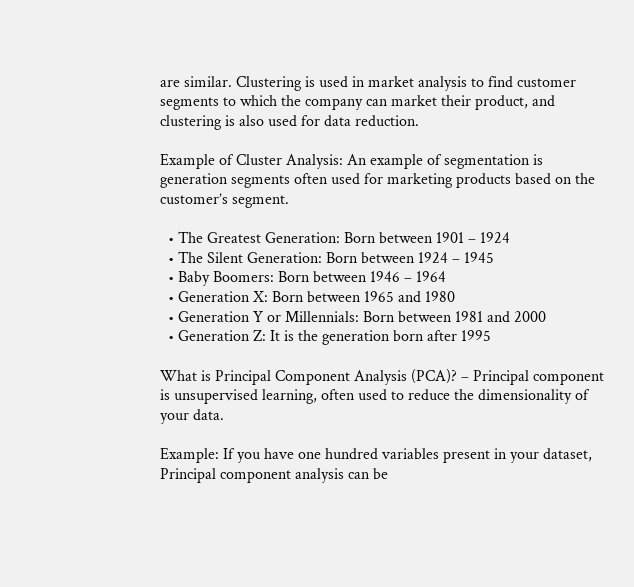are similar. Clustering is used in market analysis to find customer segments to which the company can market their product, and clustering is also used for data reduction.

Example of Cluster Analysis: An example of segmentation is generation segments often used for marketing products based on the customer’s segment.

  • The Greatest Generation: Born between 1901 – 1924
  • The Silent Generation: Born between 1924 – 1945
  • Baby Boomers: Born between 1946 – 1964
  • Generation X: Born between 1965 and 1980
  • Generation Y or Millennials: Born between 1981 and 2000
  • Generation Z: It is the generation born after 1995

What is Principal Component Analysis (PCA)? – Principal component is unsupervised learning, often used to reduce the dimensionality of your data.

Example: If you have one hundred variables present in your dataset, Principal component analysis can be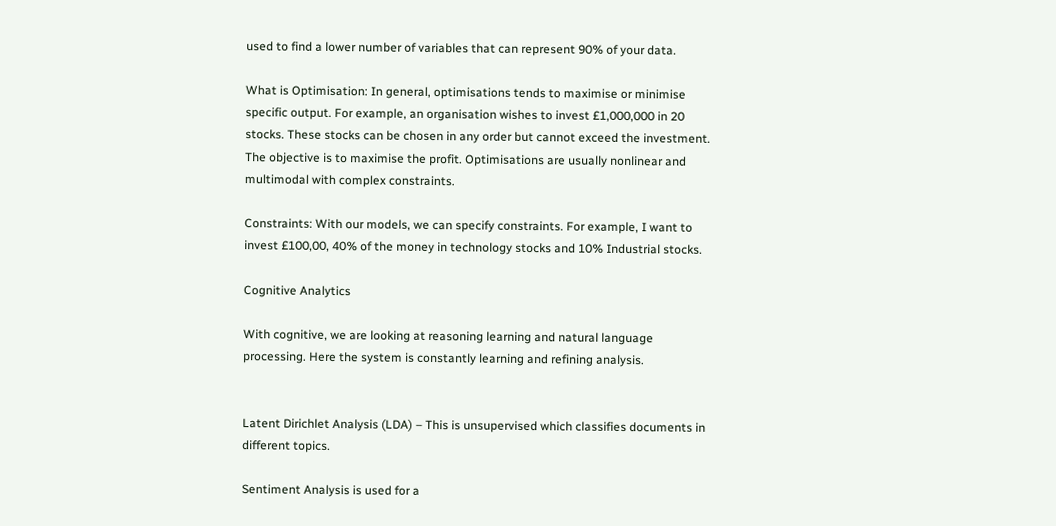used to find a lower number of variables that can represent 90% of your data.

What is Optimisation: In general, optimisations tends to maximise or minimise specific output. For example, an organisation wishes to invest £1,000,000 in 20 stocks. These stocks can be chosen in any order but cannot exceed the investment. The objective is to maximise the profit. Optimisations are usually nonlinear and multimodal with complex constraints.

Constraints: With our models, we can specify constraints. For example, I want to invest £100,00, 40% of the money in technology stocks and 10% Industrial stocks.

Cognitive Analytics

With cognitive, we are looking at reasoning learning and natural language processing. Here the system is constantly learning and refining analysis.


Latent Dirichlet Analysis (LDA) – This is unsupervised which classifies documents in different topics.

Sentiment Analysis is used for a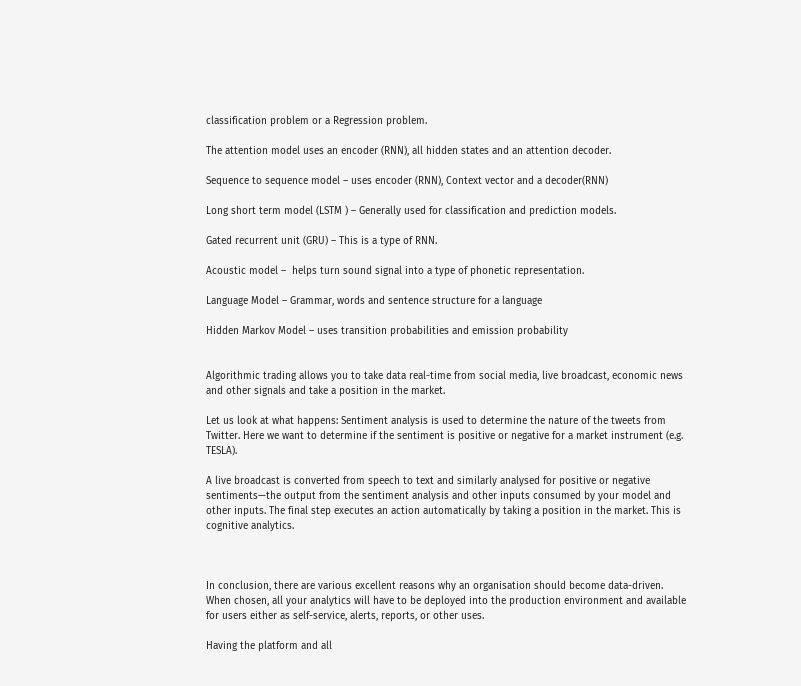classification problem or a Regression problem.

The attention model uses an encoder (RNN), all hidden states and an attention decoder.

Sequence to sequence model – uses encoder (RNN), Context vector and a decoder(RNN)

Long short term model (LSTM ) – Generally used for classification and prediction models.

Gated recurrent unit (GRU) – This is a type of RNN.

Acoustic model –  helps turn sound signal into a type of phonetic representation.

Language Model – Grammar, words and sentence structure for a language

Hidden Markov Model – uses transition probabilities and emission probability


Algorithmic trading allows you to take data real-time from social media, live broadcast, economic news and other signals and take a position in the market.

Let us look at what happens: Sentiment analysis is used to determine the nature of the tweets from Twitter. Here we want to determine if the sentiment is positive or negative for a market instrument (e.g. TESLA).

A live broadcast is converted from speech to text and similarly analysed for positive or negative sentiments—the output from the sentiment analysis and other inputs consumed by your model and other inputs. The final step executes an action automatically by taking a position in the market. This is cognitive analytics.



In conclusion, there are various excellent reasons why an organisation should become data-driven. When chosen, all your analytics will have to be deployed into the production environment and available for users either as self-service, alerts, reports, or other uses.

Having the platform and all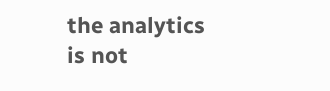the analytics is not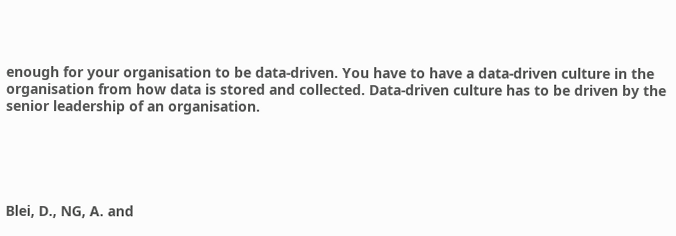enough for your organisation to be data-driven. You have to have a data-driven culture in the organisation from how data is stored and collected. Data-driven culture has to be driven by the senior leadership of an organisation.





Blei, D., NG, A. and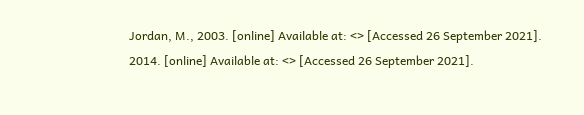Jordan, M., 2003. [online] Available at: <> [Accessed 26 September 2021]. 2014. [online] Available at: <> [Accessed 26 September 2021].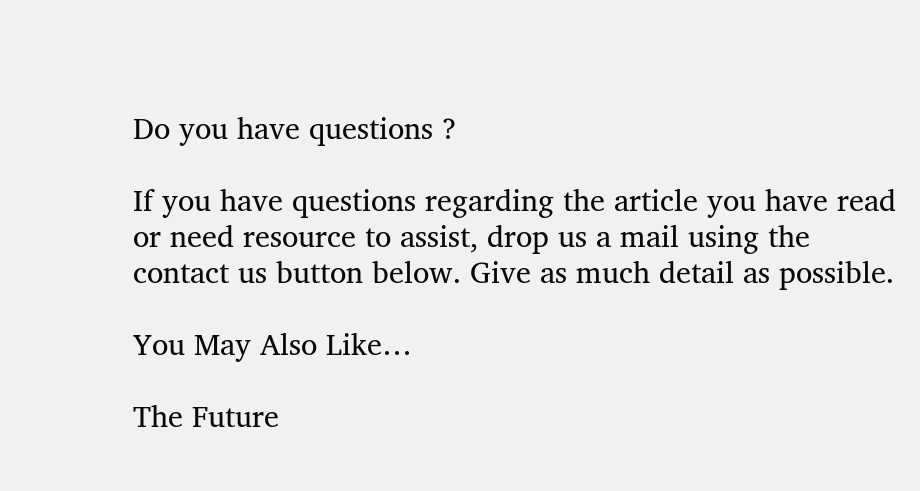Do you have questions ?

If you have questions regarding the article you have read or need resource to assist, drop us a mail using the contact us button below. Give as much detail as possible.

You May Also Like…

The Future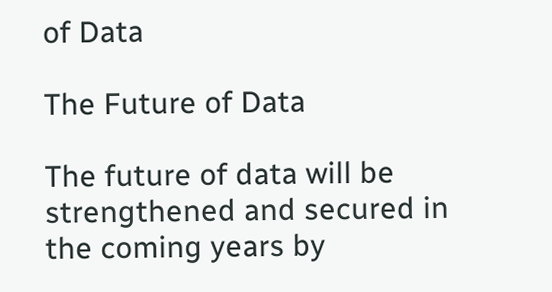of Data

The Future of Data

The future of data will be strengthened and secured in the coming years by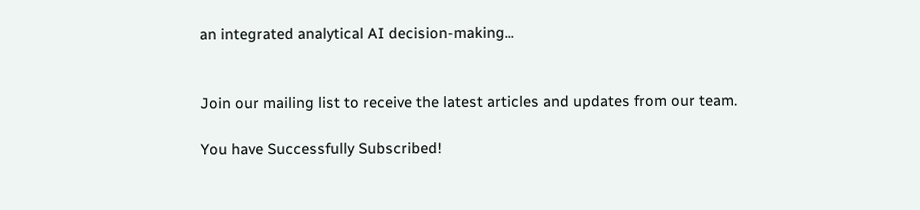an integrated analytical AI decision-making...


Join our mailing list to receive the latest articles and updates from our team.

You have Successfully Subscribed!